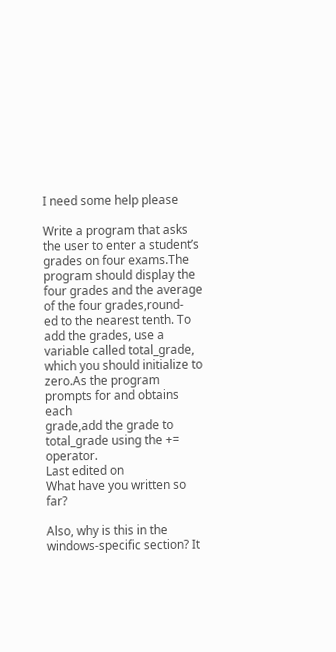I need some help please

Write a program that asks the user to enter a student’s grades on four exams.The
program should display the four grades and the average of the four grades,round-
ed to the nearest tenth. To add the grades, use a variable called total_grade,
which you should initialize to zero.As the program prompts for and obtains each
grade,add the grade to total_grade using the += operator.
Last edited on
What have you written so far?

Also, why is this in the windows-specific section? It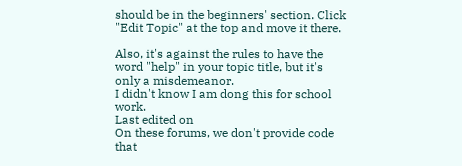should be in the beginners' section. Click "Edit Topic" at the top and move it there.

Also, it's against the rules to have the word "help" in your topic title, but it's only a misdemeanor.
I didn't know I am dong this for school work.
Last edited on
On these forums, we don't provide code that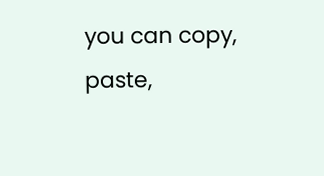you can copy, paste,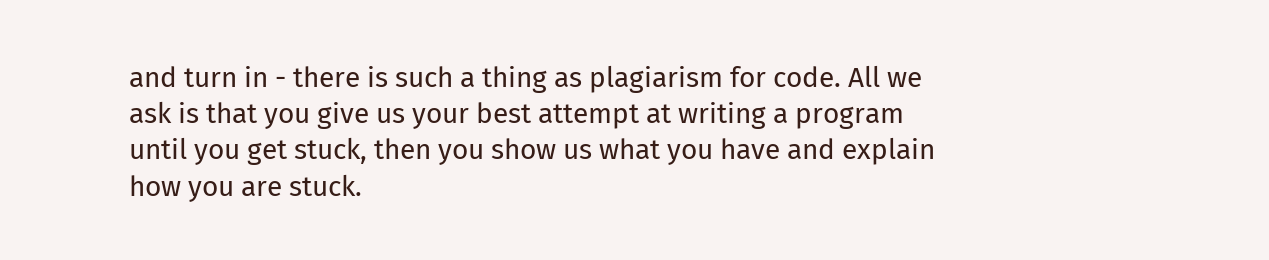and turn in - there is such a thing as plagiarism for code. All we ask is that you give us your best attempt at writing a program until you get stuck, then you show us what you have and explain how you are stuck.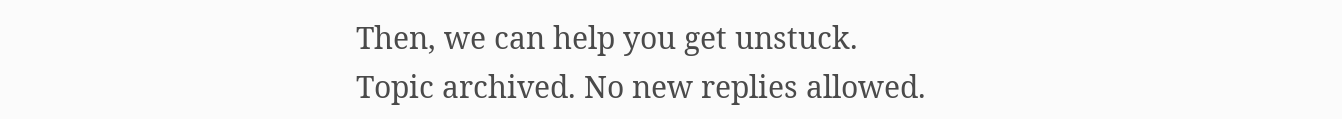Then, we can help you get unstuck.
Topic archived. No new replies allowed.